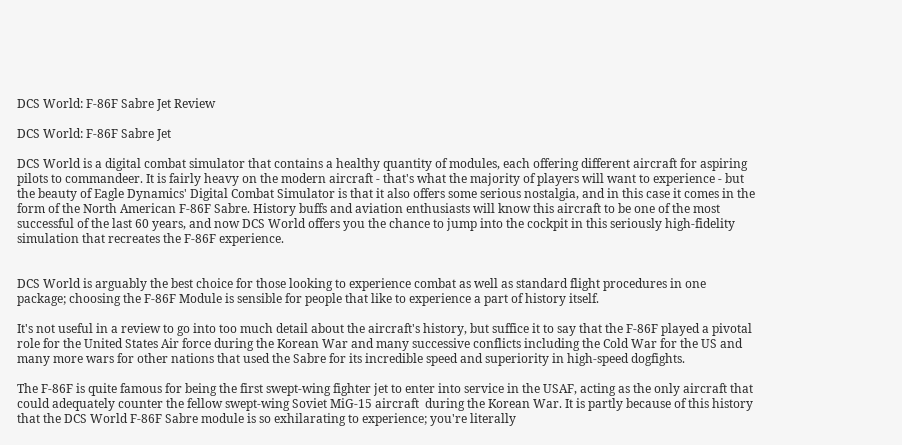DCS World: F-86F Sabre Jet Review

DCS World: F-86F Sabre Jet

DCS World is a digital combat simulator that contains a healthy quantity of modules, each offering different aircraft for aspiring pilots to commandeer. It is fairly heavy on the modern aircraft - that's what the majority of players will want to experience - but the beauty of Eagle Dynamics' Digital Combat Simulator is that it also offers some serious nostalgia, and in this case it comes in the form of the North American F-86F Sabre. History buffs and aviation enthusiasts will know this aircraft to be one of the most successful of the last 60 years, and now DCS World offers you the chance to jump into the cockpit in this seriously high-fidelity simulation that recreates the F-86F experience.


DCS World is arguably the best choice for those looking to experience combat as well as standard flight procedures in one package; choosing the F-86F Module is sensible for people that like to experience a part of history itself.

It's not useful in a review to go into too much detail about the aircraft's history, but suffice it to say that the F-86F played a pivotal role for the United States Air force during the Korean War and many successive conflicts including the Cold War for the US and many more wars for other nations that used the Sabre for its incredible speed and superiority in high-speed dogfights.

The F-86F is quite famous for being the first swept-wing fighter jet to enter into service in the USAF, acting as the only aircraft that could adequately counter the fellow swept-wing Soviet MiG-15 aircraft  during the Korean War. It is partly because of this history that the DCS World F-86F Sabre module is so exhilarating to experience; you're literally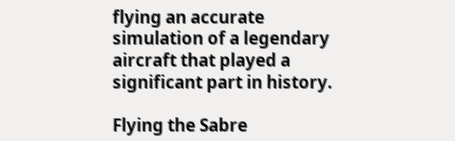flying an accurate simulation of a legendary aircraft that played a significant part in history.

Flying the Sabre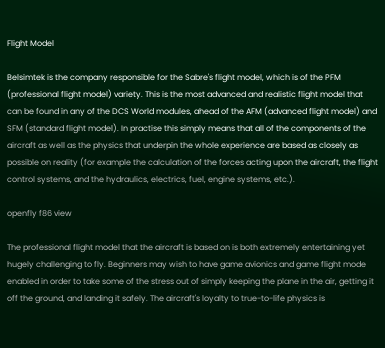Flight Model

Belsimtek is the company responsible for the Sabre's flight model, which is of the PFM (professional flight model) variety. This is the most advanced and realistic flight model that can be found in any of the DCS World modules, ahead of the AFM (advanced flight model) and SFM (standard flight model). In practise this simply means that all of the components of the aircraft as well as the physics that underpin the whole experience are based as closely as possible on reality (for example the calculation of the forces acting upon the aircraft, the flight control systems, and the hydraulics, electrics, fuel, engine systems, etc.).

openfly f86 view

The professional flight model that the aircraft is based on is both extremely entertaining yet hugely challenging to fly. Beginners may wish to have game avionics and game flight mode enabled in order to take some of the stress out of simply keeping the plane in the air, getting it off the ground, and landing it safely. The aircraft's loyalty to true-to-life physics is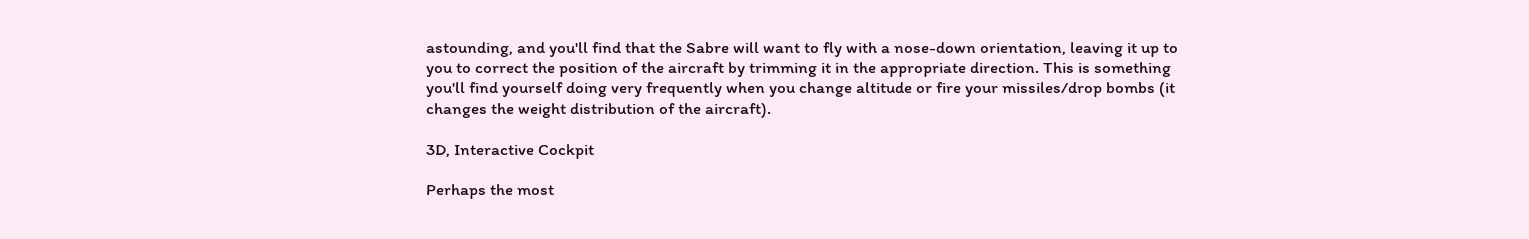astounding, and you'll find that the Sabre will want to fly with a nose-down orientation, leaving it up to you to correct the position of the aircraft by trimming it in the appropriate direction. This is something you'll find yourself doing very frequently when you change altitude or fire your missiles/drop bombs (it changes the weight distribution of the aircraft).

3D, Interactive Cockpit

Perhaps the most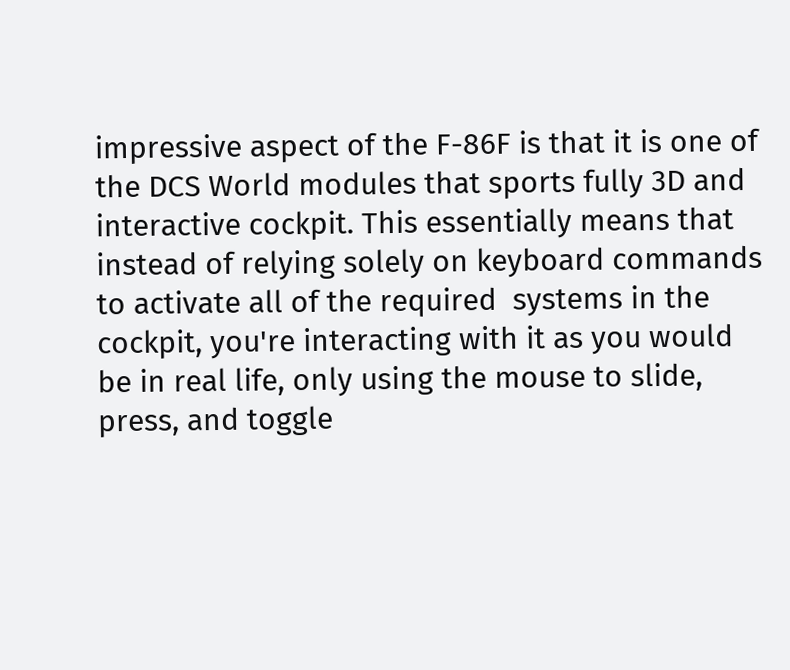impressive aspect of the F-86F is that it is one of the DCS World modules that sports fully 3D and interactive cockpit. This essentially means that instead of relying solely on keyboard commands to activate all of the required  systems in the cockpit, you're interacting with it as you would be in real life, only using the mouse to slide, press, and toggle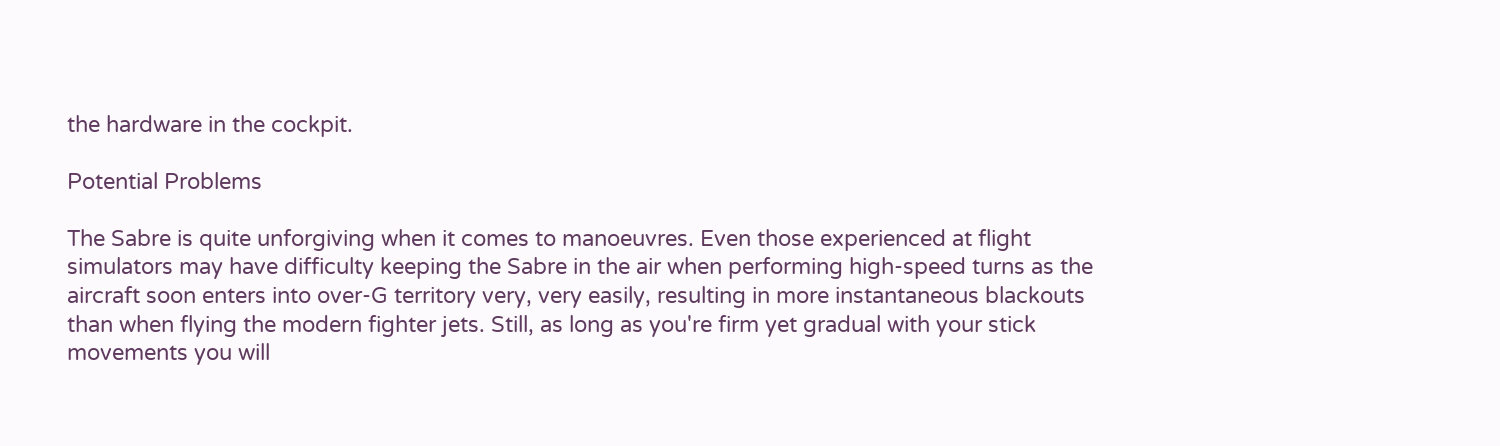the hardware in the cockpit.

Potential Problems

The Sabre is quite unforgiving when it comes to manoeuvres. Even those experienced at flight simulators may have difficulty keeping the Sabre in the air when performing high-speed turns as the aircraft soon enters into over-G territory very, very easily, resulting in more instantaneous blackouts than when flying the modern fighter jets. Still, as long as you're firm yet gradual with your stick movements you will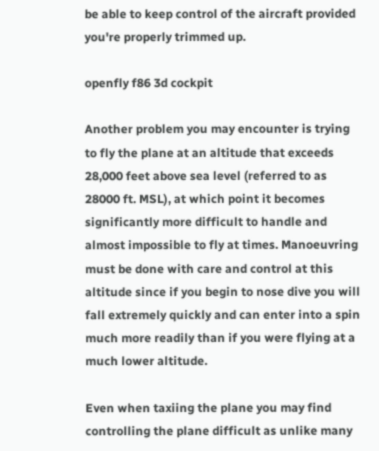be able to keep control of the aircraft provided you're properly trimmed up.

openfly f86 3d cockpit

Another problem you may encounter is trying to fly the plane at an altitude that exceeds 28,000 feet above sea level (referred to as 28000 ft. MSL), at which point it becomes significantly more difficult to handle and almost impossible to fly at times. Manoeuvring must be done with care and control at this altitude since if you begin to nose dive you will fall extremely quickly and can enter into a spin much more readily than if you were flying at a much lower altitude.

Even when taxiing the plane you may find controlling the plane difficult as unlike many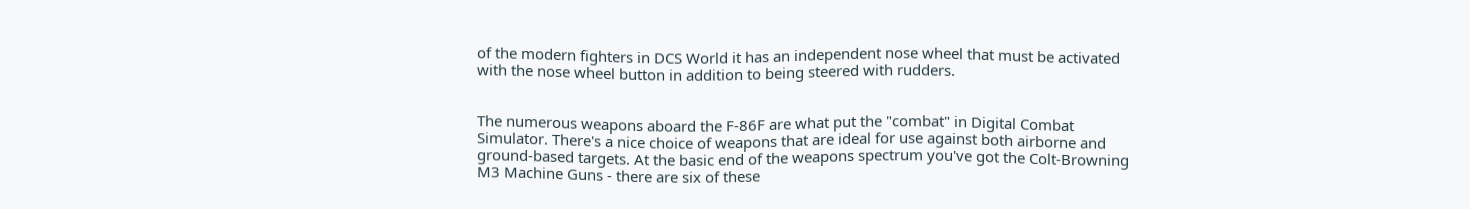of the modern fighters in DCS World it has an independent nose wheel that must be activated with the nose wheel button in addition to being steered with rudders.


The numerous weapons aboard the F-86F are what put the "combat" in Digital Combat Simulator. There's a nice choice of weapons that are ideal for use against both airborne and ground-based targets. At the basic end of the weapons spectrum you've got the Colt-Browning M3 Machine Guns - there are six of these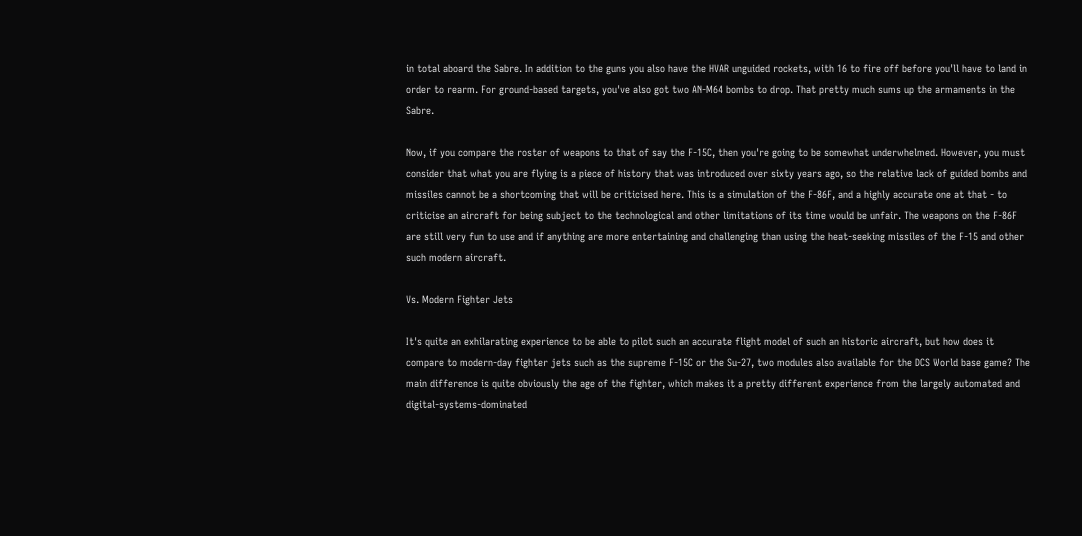in total aboard the Sabre. In addition to the guns you also have the HVAR unguided rockets, with 16 to fire off before you'll have to land in order to rearm. For ground-based targets, you've also got two AN-M64 bombs to drop. That pretty much sums up the armaments in the Sabre.

Now, if you compare the roster of weapons to that of say the F-15C, then you're going to be somewhat underwhelmed. However, you must consider that what you are flying is a piece of history that was introduced over sixty years ago, so the relative lack of guided bombs and missiles cannot be a shortcoming that will be criticised here. This is a simulation of the F-86F, and a highly accurate one at that - to criticise an aircraft for being subject to the technological and other limitations of its time would be unfair. The weapons on the F-86F are still very fun to use and if anything are more entertaining and challenging than using the heat-seeking missiles of the F-15 and other such modern aircraft.

Vs. Modern Fighter Jets

It's quite an exhilarating experience to be able to pilot such an accurate flight model of such an historic aircraft, but how does it compare to modern-day fighter jets such as the supreme F-15C or the Su-27, two modules also available for the DCS World base game? The main difference is quite obviously the age of the fighter, which makes it a pretty different experience from the largely automated and digital-systems-dominated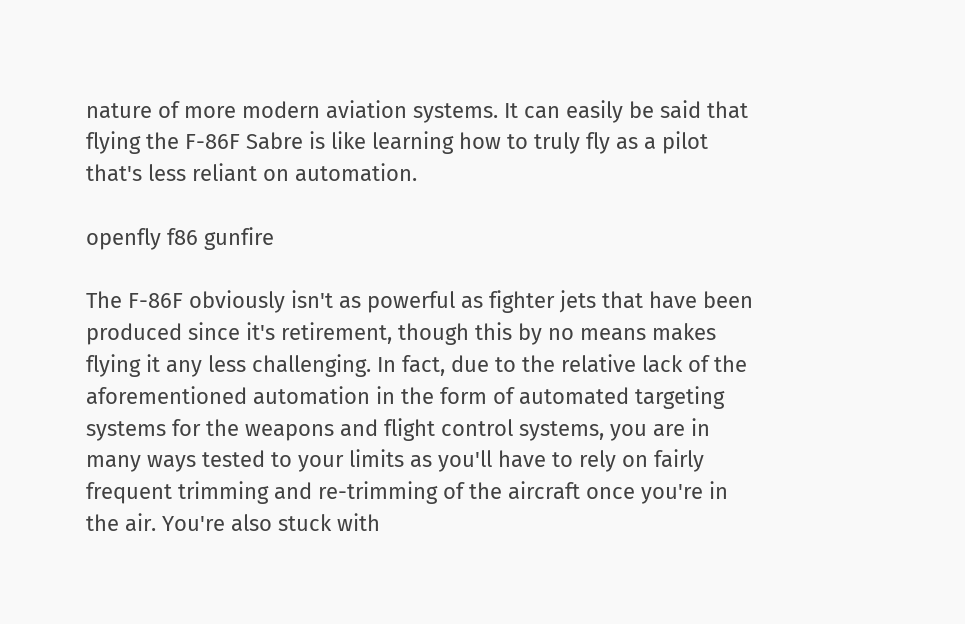nature of more modern aviation systems. It can easily be said that flying the F-86F Sabre is like learning how to truly fly as a pilot that's less reliant on automation.

openfly f86 gunfire

The F-86F obviously isn't as powerful as fighter jets that have been produced since it's retirement, though this by no means makes flying it any less challenging. In fact, due to the relative lack of the aforementioned automation in the form of automated targeting systems for the weapons and flight control systems, you are in many ways tested to your limits as you'll have to rely on fairly frequent trimming and re-trimming of the aircraft once you're in the air. You're also stuck with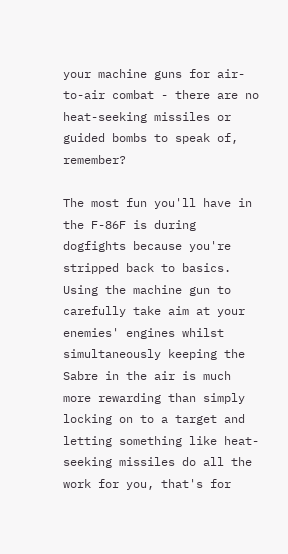your machine guns for air-to-air combat - there are no heat-seeking missiles or guided bombs to speak of, remember?

The most fun you'll have in the F-86F is during dogfights because you're stripped back to basics. Using the machine gun to carefully take aim at your enemies' engines whilst simultaneously keeping the Sabre in the air is much more rewarding than simply locking on to a target and letting something like heat-seeking missiles do all the work for you, that's for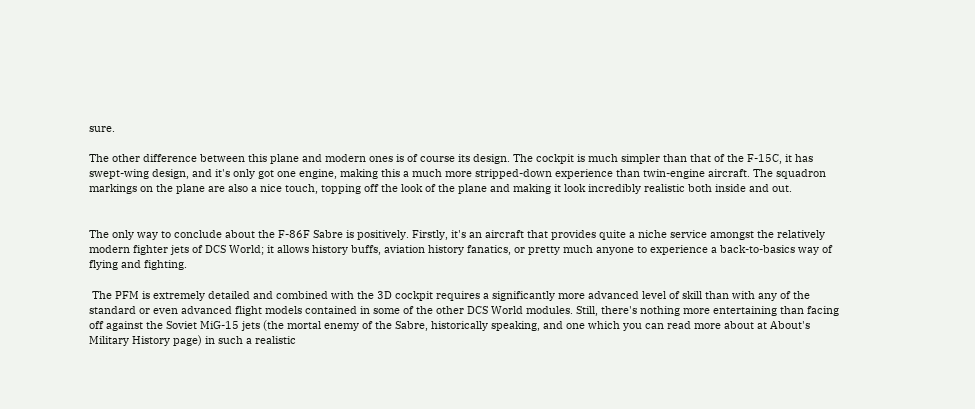sure.

The other difference between this plane and modern ones is of course its design. The cockpit is much simpler than that of the F-15C, it has swept-wing design, and it's only got one engine, making this a much more stripped-down experience than twin-engine aircraft. The squadron markings on the plane are also a nice touch, topping off the look of the plane and making it look incredibly realistic both inside and out.


The only way to conclude about the F-86F Sabre is positively. Firstly, it's an aircraft that provides quite a niche service amongst the relatively modern fighter jets of DCS World; it allows history buffs, aviation history fanatics, or pretty much anyone to experience a back-to-basics way of flying and fighting.

 The PFM is extremely detailed and combined with the 3D cockpit requires a significantly more advanced level of skill than with any of the standard or even advanced flight models contained in some of the other DCS World modules. Still, there's nothing more entertaining than facing off against the Soviet MiG-15 jets (the mortal enemy of the Sabre, historically speaking, and one which you can read more about at About's Military History page) in such a realistic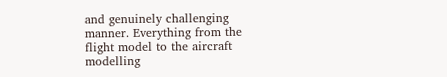and genuinely challenging manner. Everything from the flight model to the aircraft modelling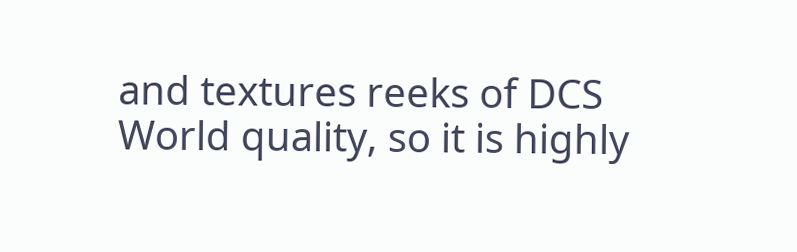and textures reeks of DCS World quality, so it is highly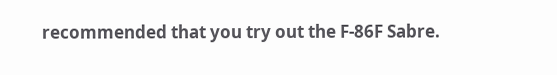recommended that you try out the F-86F Sabre.